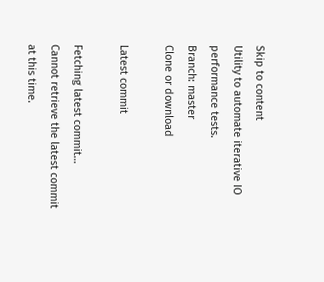Skip to content
Utility to automate iterative IO performance tests.
Branch: master
Clone or download

Latest commit

Fetching latest commit…
Cannot retrieve the latest commit at this time.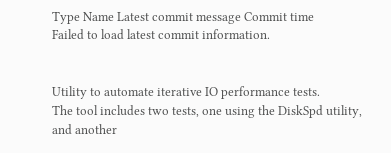Type Name Latest commit message Commit time
Failed to load latest commit information.


Utility to automate iterative IO performance tests.
The tool includes two tests, one using the DiskSpd utility, and another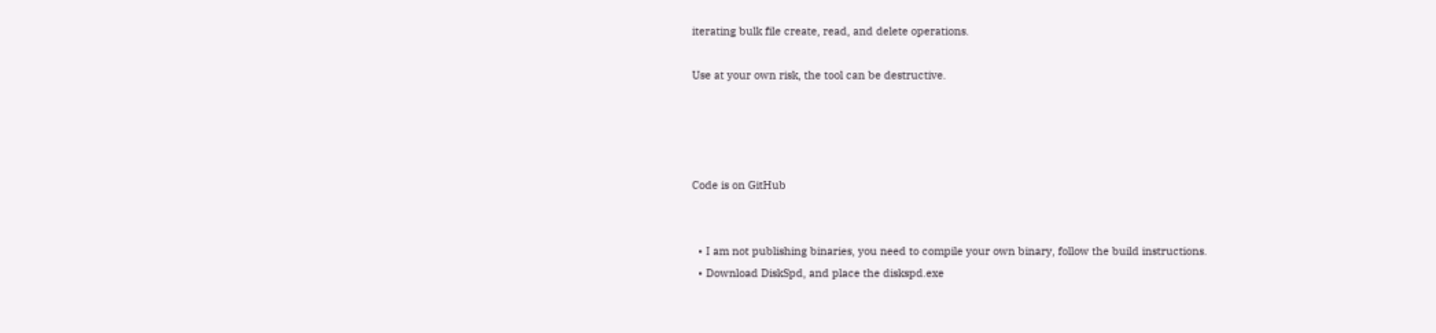iterating bulk file create, read, and delete operations.

Use at your own risk, the tool can be destructive.




Code is on GitHub


  • I am not publishing binaries, you need to compile your own binary, follow the build instructions.
  • Download DiskSpd, and place the diskspd.exe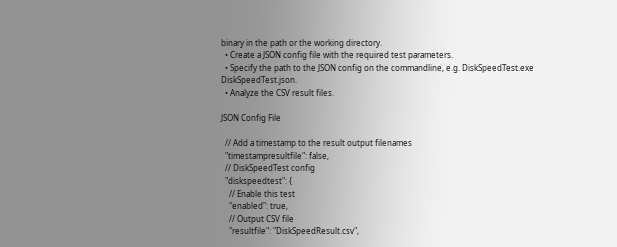binary in the path or the working directory.
  • Create a JSON config file with the required test parameters.
  • Specify the path to the JSON config on the commandline, e.g. DiskSpeedTest.exe DiskSpeedTest.json.
  • Analyze the CSV result files.

JSON Config File

  // Add a timestamp to the result output filenames
  "timestampresultfile": false,
  // DiskSpeedTest config
  "diskspeedtest": {
    // Enable this test
    "enabled": true,
    // Output CSV file
    "resultfile": "DiskSpeedResult.csv",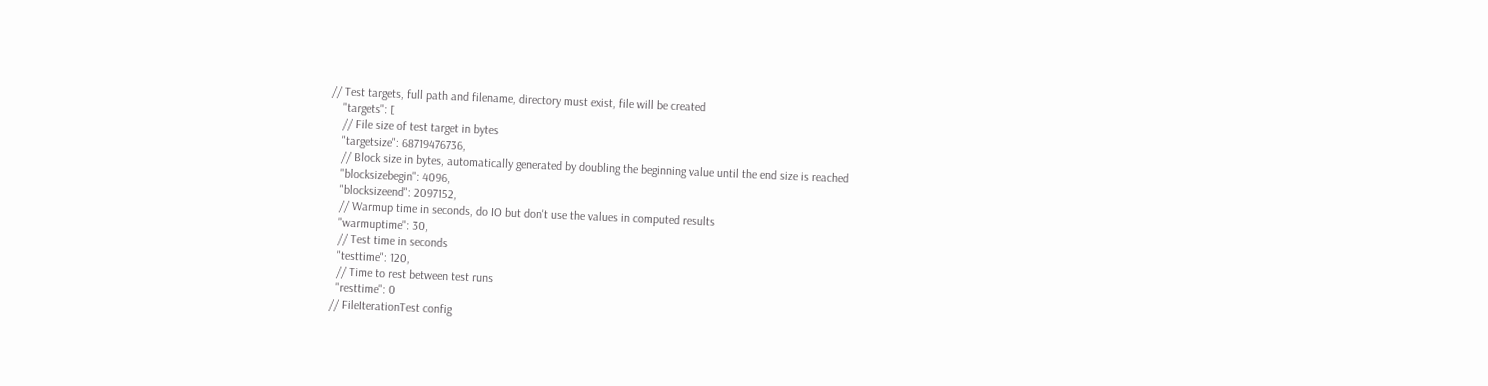// Test targets, full path and filename, directory must exist, file will be created
    "targets": [
    // File size of test target in bytes
    "targetsize": 68719476736,
    // Block size in bytes, automatically generated by doubling the beginning value until the end size is reached
    "blocksizebegin": 4096,
    "blocksizeend": 2097152,
    // Warmup time in seconds, do IO but don't use the values in computed results
    "warmuptime": 30,
    // Test time in seconds
    "testtime": 120,
    // Time to rest between test runs
    "resttime": 0
  // FileIterationTest config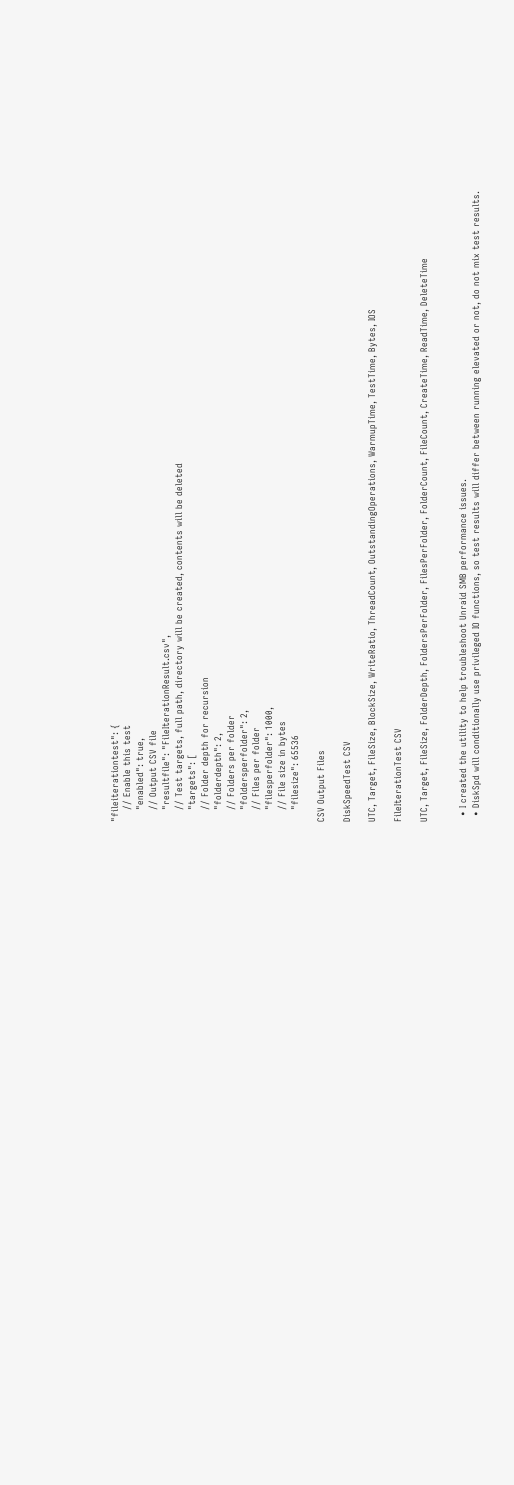"fileiterationtest": {
    // Enable this test
    "enabled": true,
    // Output CSV file
    "resultfile": "FileIterationResult.csv",
    // Test targets, full path, directory will be created, contents will be deleted
    "targets": [
    // Folder depth for recursion
    "folderdepth": 2,
    // Folders per folder
    "foldersperfolder": 2,
    // Files per folder
    "filesperfolder": 1000,
    // File size in bytes
    "filesize": 65536

CSV Output Files

DiskSpeedTest CSV

UTC, Target, FileSize, BlockSize, WriteRatio, ThreadCount, OutstandingOperations, WarmupTime, TestTime, Bytes, IOS

FileIterationTest CSV

UTC, Target, FileSize, FolderDepth, FoldersPerFolder, FilesPerFolder, FolderCount, FileCount, CreateTime, ReadTime, DeleteTime


  • I created the utility to help troubleshoot Unraid SMB performance issues.
  • DiskSpd will conditionally use privileged IO functions, so test results will differ between running elevated or not, do not mix test results.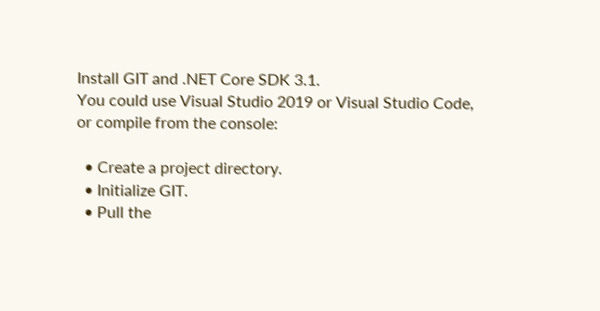Install GIT and .NET Core SDK 3.1.
You could use Visual Studio 2019 or Visual Studio Code, or compile from the console:

  • Create a project directory.
  • Initialize GIT.
  • Pull the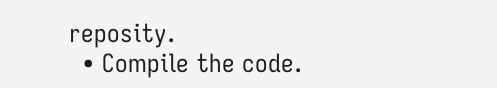reposity.
  • Compile the code.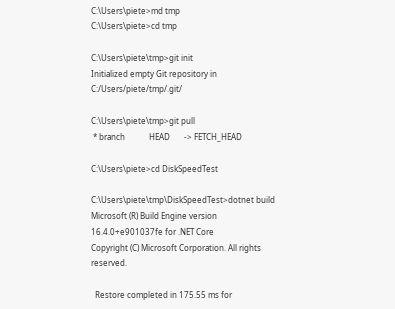C:\Users\piete>md tmp
C:\Users\piete>cd tmp

C:\Users\piete\tmp>git init
Initialized empty Git repository in C:/Users/piete/tmp/.git/

C:\Users\piete\tmp>git pull
 * branch            HEAD       -> FETCH_HEAD

C:\Users\piete>cd DiskSpeedTest

C:\Users\piete\tmp\DiskSpeedTest>dotnet build
Microsoft (R) Build Engine version 16.4.0+e901037fe for .NET Core
Copyright (C) Microsoft Corporation. All rights reserved.

  Restore completed in 175.55 ms for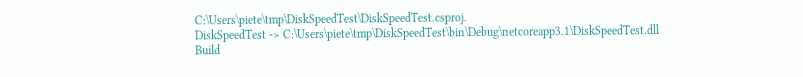C:\Users\piete\tmp\DiskSpeedTest\DiskSpeedTest.csproj.
DiskSpeedTest -> C:\Users\piete\tmp\DiskSpeedTest\bin\Debug\netcoreapp3.1\DiskSpeedTest.dll
Build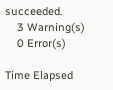succeeded.
    3 Warning(s)
    0 Error(s)

Time Elapsed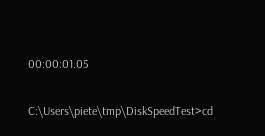00:00:01.05

C:\Users\piete\tmp\DiskSpeedTest>cd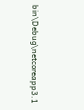bin\Debug\netcoreapp3.1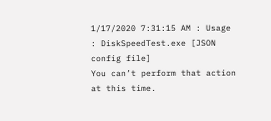1/17/2020 7:31:15 AM : Usage : DiskSpeedTest.exe [JSON config file]
You can’t perform that action at this time.